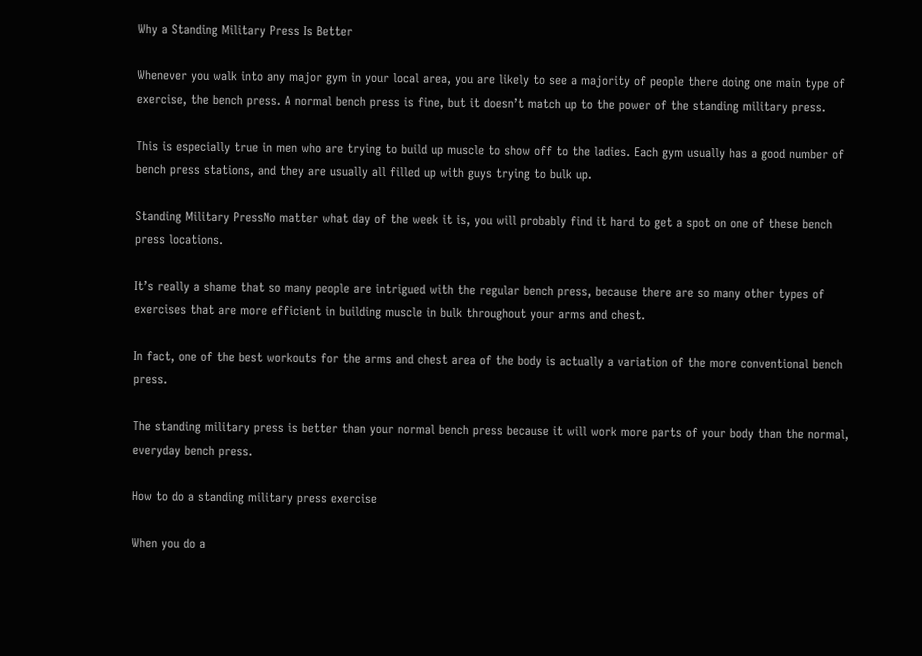Why a Standing Military Press Is Better

Whenever you walk into any major gym in your local area, you are likely to see a majority of people there doing one main type of exercise, the bench press. A normal bench press is fine, but it doesn’t match up to the power of the standing military press.

This is especially true in men who are trying to build up muscle to show off to the ladies. Each gym usually has a good number of bench press stations, and they are usually all filled up with guys trying to bulk up.

Standing Military PressNo matter what day of the week it is, you will probably find it hard to get a spot on one of these bench press locations.

It’s really a shame that so many people are intrigued with the regular bench press, because there are so many other types of exercises that are more efficient in building muscle in bulk throughout your arms and chest.

In fact, one of the best workouts for the arms and chest area of the body is actually a variation of the more conventional bench press.

The standing military press is better than your normal bench press because it will work more parts of your body than the normal, everyday bench press.

How to do a standing military press exercise

When you do a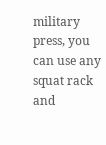military press, you can use any squat rack and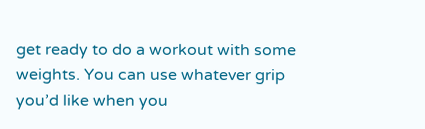get ready to do a workout with some weights. You can use whatever grip you’d like when you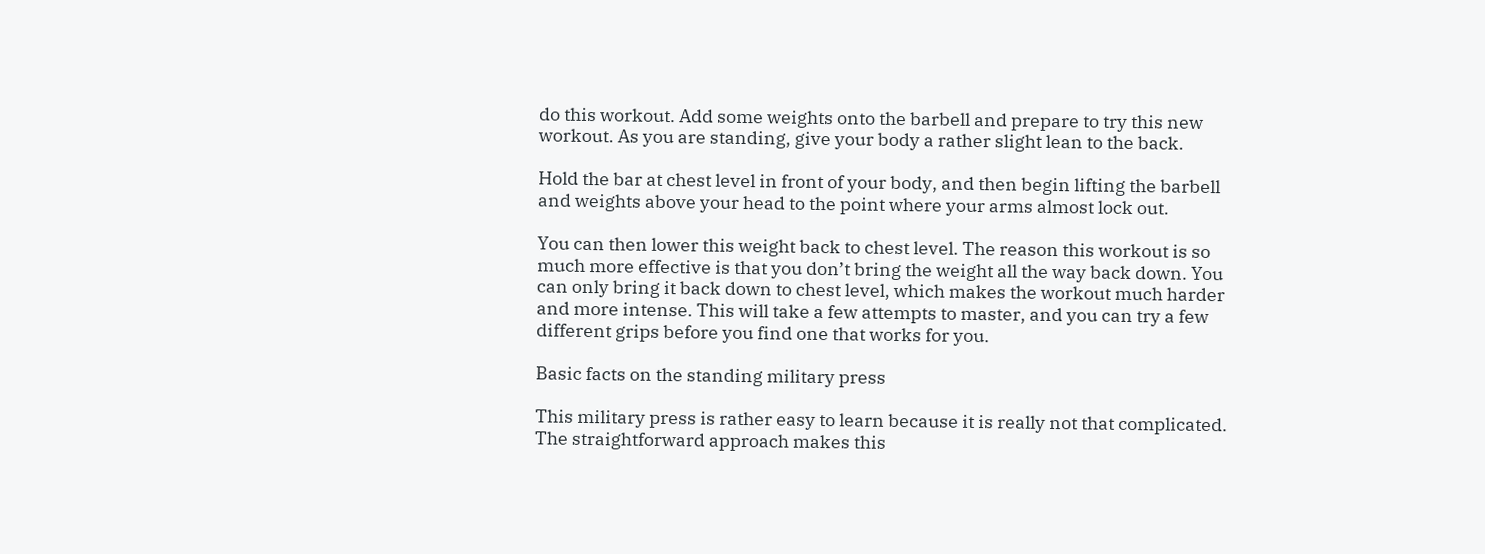do this workout. Add some weights onto the barbell and prepare to try this new workout. As you are standing, give your body a rather slight lean to the back.

Hold the bar at chest level in front of your body, and then begin lifting the barbell and weights above your head to the point where your arms almost lock out.

You can then lower this weight back to chest level. The reason this workout is so much more effective is that you don’t bring the weight all the way back down. You can only bring it back down to chest level, which makes the workout much harder and more intense. This will take a few attempts to master, and you can try a few different grips before you find one that works for you.

Basic facts on the standing military press

This military press is rather easy to learn because it is really not that complicated. The straightforward approach makes this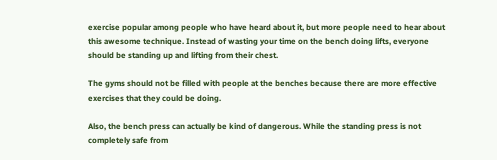exercise popular among people who have heard about it, but more people need to hear about this awesome technique. Instead of wasting your time on the bench doing lifts, everyone should be standing up and lifting from their chest.

The gyms should not be filled with people at the benches because there are more effective exercises that they could be doing.

Also, the bench press can actually be kind of dangerous. While the standing press is not completely safe from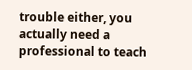trouble either, you actually need a professional to teach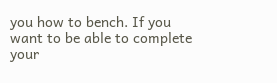you how to bench. If you want to be able to complete your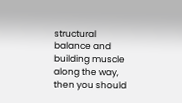structural balance and building muscle along the way, then you should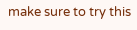make sure to try this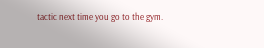tactic next time you go to the gym.